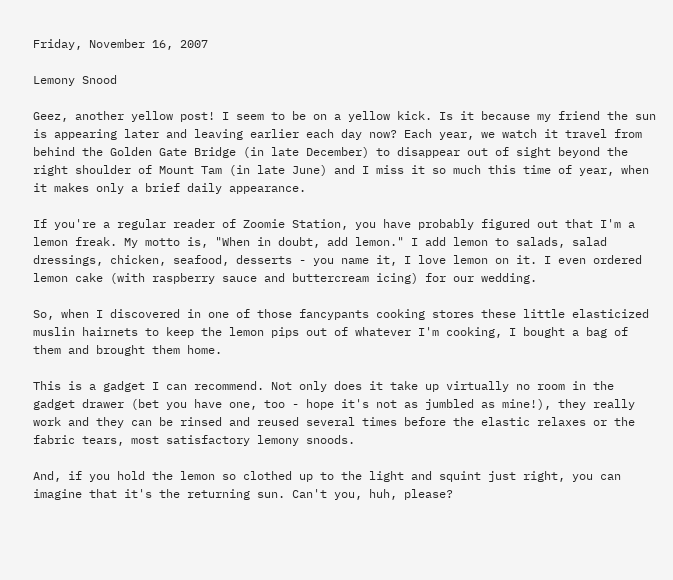Friday, November 16, 2007

Lemony Snood

Geez, another yellow post! I seem to be on a yellow kick. Is it because my friend the sun is appearing later and leaving earlier each day now? Each year, we watch it travel from behind the Golden Gate Bridge (in late December) to disappear out of sight beyond the right shoulder of Mount Tam (in late June) and I miss it so much this time of year, when it makes only a brief daily appearance.

If you're a regular reader of Zoomie Station, you have probably figured out that I'm a lemon freak. My motto is, "When in doubt, add lemon." I add lemon to salads, salad dressings, chicken, seafood, desserts - you name it, I love lemon on it. I even ordered lemon cake (with raspberry sauce and buttercream icing) for our wedding.

So, when I discovered in one of those fancypants cooking stores these little elasticized muslin hairnets to keep the lemon pips out of whatever I'm cooking, I bought a bag of them and brought them home.

This is a gadget I can recommend. Not only does it take up virtually no room in the gadget drawer (bet you have one, too - hope it's not as jumbled as mine!), they really work and they can be rinsed and reused several times before the elastic relaxes or the fabric tears, most satisfactory lemony snoods.

And, if you hold the lemon so clothed up to the light and squint just right, you can imagine that it's the returning sun. Can't you, huh, please?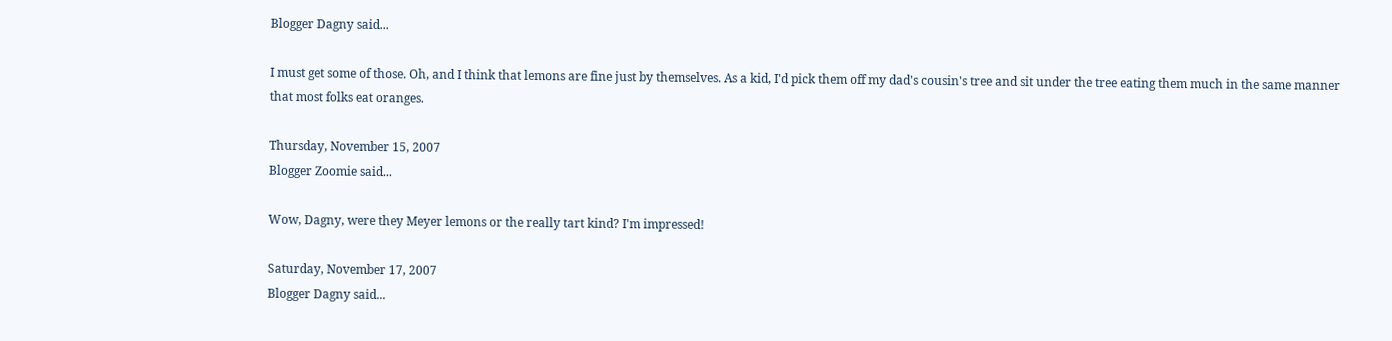Blogger Dagny said...

I must get some of those. Oh, and I think that lemons are fine just by themselves. As a kid, I'd pick them off my dad's cousin's tree and sit under the tree eating them much in the same manner that most folks eat oranges.

Thursday, November 15, 2007
Blogger Zoomie said...

Wow, Dagny, were they Meyer lemons or the really tart kind? I'm impressed!

Saturday, November 17, 2007
Blogger Dagny said...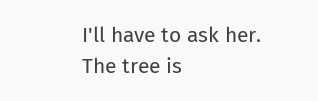I'll have to ask her. The tree is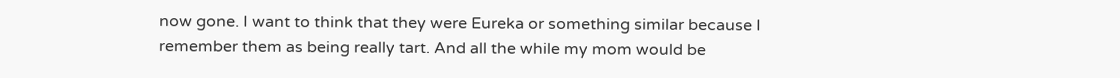now gone. I want to think that they were Eureka or something similar because I remember them as being really tart. And all the while my mom would be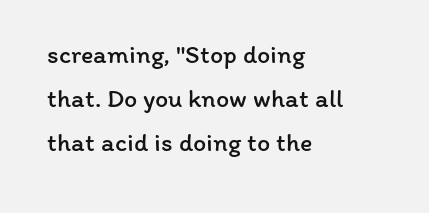screaming, "Stop doing that. Do you know what all that acid is doing to the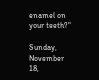enamel on your teeth?"

Sunday, November 18,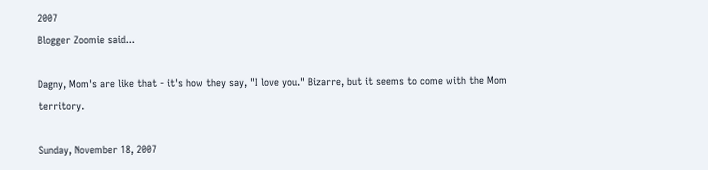2007
Blogger Zoomie said...

Dagny, Mom's are like that - it's how they say, "I love you." Bizarre, but it seems to come with the Mom territory.

Sunday, November 18, 2007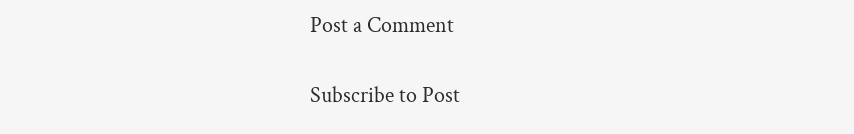Post a Comment

Subscribe to Post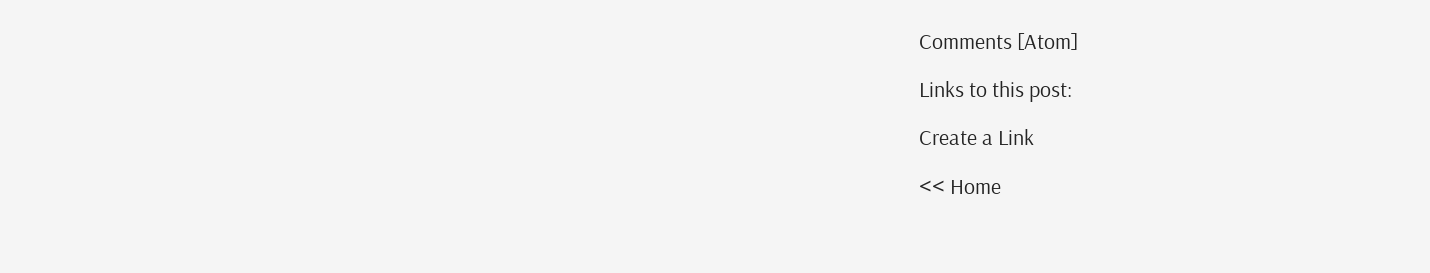Comments [Atom]

Links to this post:

Create a Link

<< Home